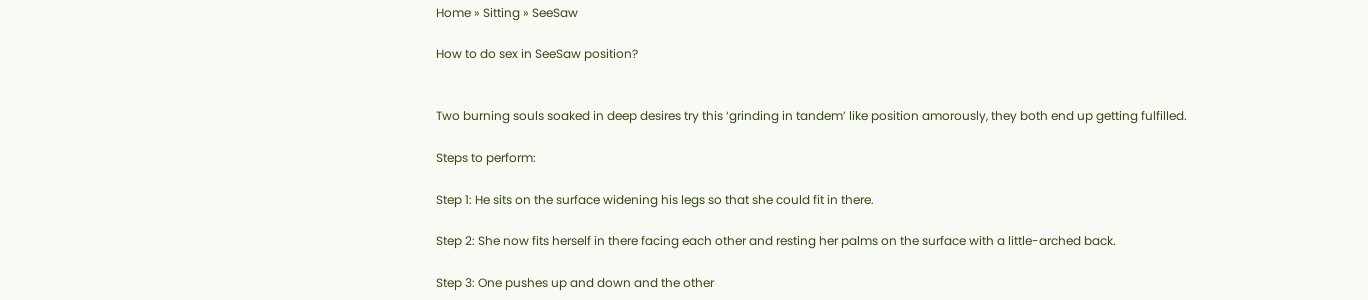Home » Sitting » SeeSaw

How to do sex in SeeSaw position?


Two burning souls soaked in deep desires try this ‘grinding in tandem’ like position amorously, they both end up getting fulfilled.

Steps to perform:

Step 1: He sits on the surface widening his legs so that she could fit in there.

Step 2: She now fits herself in there facing each other and resting her palms on the surface with a little-arched back.

Step 3: One pushes up and down and the other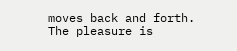moves back and forth. The pleasure is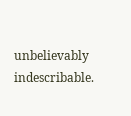unbelievably indescribable.